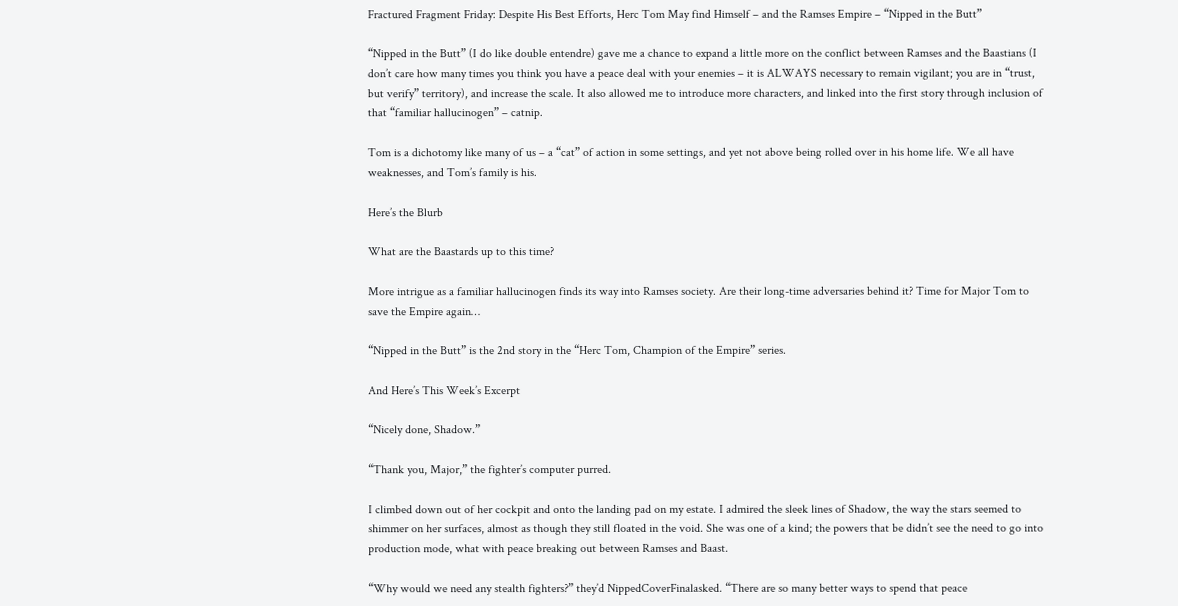Fractured Fragment Friday: Despite His Best Efforts, Herc Tom May find Himself – and the Ramses Empire – “Nipped in the Butt”

“Nipped in the Butt” (I do like double entendre) gave me a chance to expand a little more on the conflict between Ramses and the Baastians (I don’t care how many times you think you have a peace deal with your enemies – it is ALWAYS necessary to remain vigilant; you are in “trust, but verify” territory), and increase the scale. It also allowed me to introduce more characters, and linked into the first story through inclusion of that “familiar hallucinogen” – catnip.

Tom is a dichotomy like many of us – a “cat” of action in some settings, and yet not above being rolled over in his home life. We all have weaknesses, and Tom’s family is his.

Here’s the Blurb

What are the Baastards up to this time?

More intrigue as a familiar hallucinogen finds its way into Ramses society. Are their long-time adversaries behind it? Time for Major Tom to save the Empire again…

“Nipped in the Butt” is the 2nd story in the “Herc Tom, Champion of the Empire” series.

And Here’s This Week’s Excerpt

“Nicely done, Shadow.”

“Thank you, Major,” the fighter’s computer purred.

I climbed down out of her cockpit and onto the landing pad on my estate. I admired the sleek lines of Shadow, the way the stars seemed to shimmer on her surfaces, almost as though they still floated in the void. She was one of a kind; the powers that be didn’t see the need to go into production mode, what with peace breaking out between Ramses and Baast.

“Why would we need any stealth fighters?” they’d NippedCoverFinalasked. “There are so many better ways to spend that peace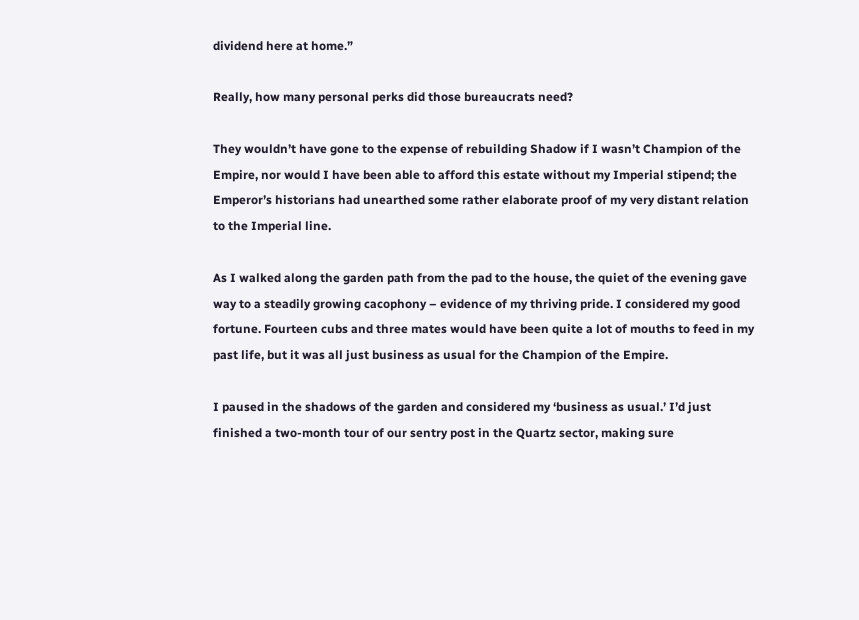dividend here at home.”

Really, how many personal perks did those bureaucrats need?

They wouldn’t have gone to the expense of rebuilding Shadow if I wasn’t Champion of the Empire, nor would I have been able to afford this estate without my Imperial stipend; the Emperor’s historians had unearthed some rather elaborate proof of my very distant relation to the Imperial line.

As I walked along the garden path from the pad to the house, the quiet of the evening gave way to a steadily growing cacophony – evidence of my thriving pride. I considered my good fortune. Fourteen cubs and three mates would have been quite a lot of mouths to feed in my past life, but it was all just business as usual for the Champion of the Empire.

I paused in the shadows of the garden and considered my ‘business as usual.’ I’d just finished a two-month tour of our sentry post in the Quartz sector, making sure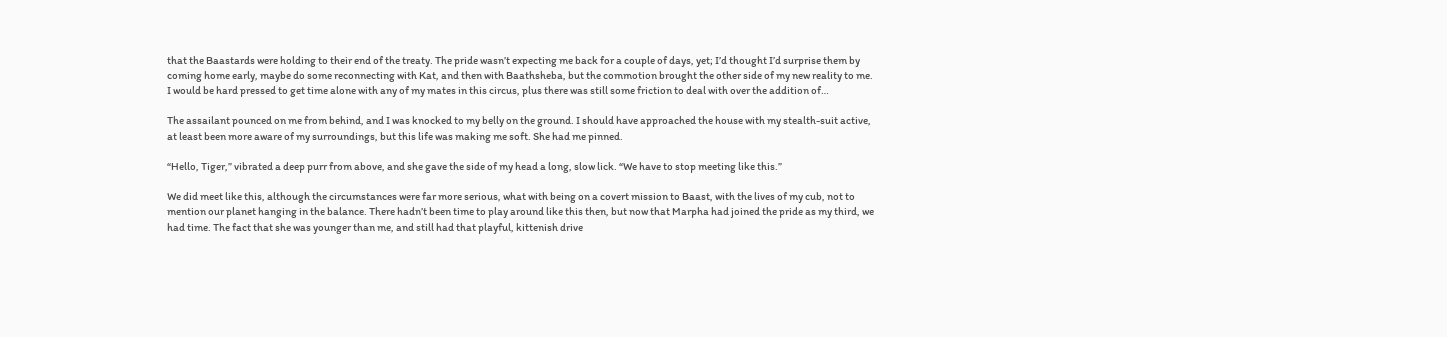that the Baastards were holding to their end of the treaty. The pride wasn’t expecting me back for a couple of days, yet; I’d thought I’d surprise them by coming home early, maybe do some reconnecting with Kat, and then with Baathsheba, but the commotion brought the other side of my new reality to me. I would be hard pressed to get time alone with any of my mates in this circus, plus there was still some friction to deal with over the addition of…

The assailant pounced on me from behind, and I was knocked to my belly on the ground. I should have approached the house with my stealth-suit active, at least been more aware of my surroundings, but this life was making me soft. She had me pinned.

“Hello, Tiger,” vibrated a deep purr from above, and she gave the side of my head a long, slow lick. “We have to stop meeting like this.”

We did meet like this, although the circumstances were far more serious, what with being on a covert mission to Baast, with the lives of my cub, not to mention our planet hanging in the balance. There hadn’t been time to play around like this then, but now that Marpha had joined the pride as my third, we had time. The fact that she was younger than me, and still had that playful, kittenish drive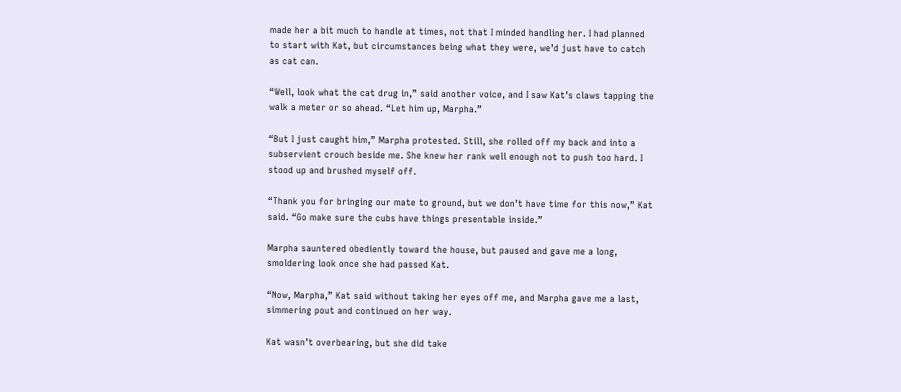made her a bit much to handle at times, not that I minded handling her. I had planned to start with Kat, but circumstances being what they were, we’d just have to catch as cat can.

“Well, look what the cat drug in,” said another voice, and I saw Kat’s claws tapping the walk a meter or so ahead. “Let him up, Marpha.”

“But I just caught him,” Marpha protested. Still, she rolled off my back and into a subservient crouch beside me. She knew her rank well enough not to push too hard. I stood up and brushed myself off.

“Thank you for bringing our mate to ground, but we don’t have time for this now,” Kat said. “Go make sure the cubs have things presentable inside.”

Marpha sauntered obediently toward the house, but paused and gave me a long, smoldering look once she had passed Kat.

“Now, Marpha,” Kat said without taking her eyes off me, and Marpha gave me a last, simmering pout and continued on her way.

Kat wasn’t overbearing, but she did take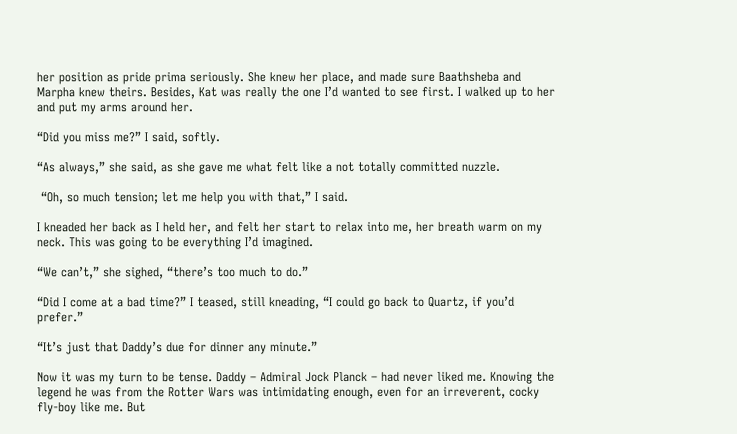her position as pride prima seriously. She knew her place, and made sure Baathsheba and Marpha knew theirs. Besides, Kat was really the one I’d wanted to see first. I walked up to her and put my arms around her.

“Did you miss me?” I said, softly.

“As always,” she said, as she gave me what felt like a not totally committed nuzzle.

 “Oh, so much tension; let me help you with that,” I said.

I kneaded her back as I held her, and felt her start to relax into me, her breath warm on my neck. This was going to be everything I’d imagined.

“We can’t,” she sighed, “there’s too much to do.”

“Did I come at a bad time?” I teased, still kneading, “I could go back to Quartz, if you’d prefer.”

“It’s just that Daddy’s due for dinner any minute.”

Now it was my turn to be tense. Daddy – Admiral Jock Planck – had never liked me. Knowing the legend he was from the Rotter Wars was intimidating enough, even for an irreverent, cocky fly-boy like me. But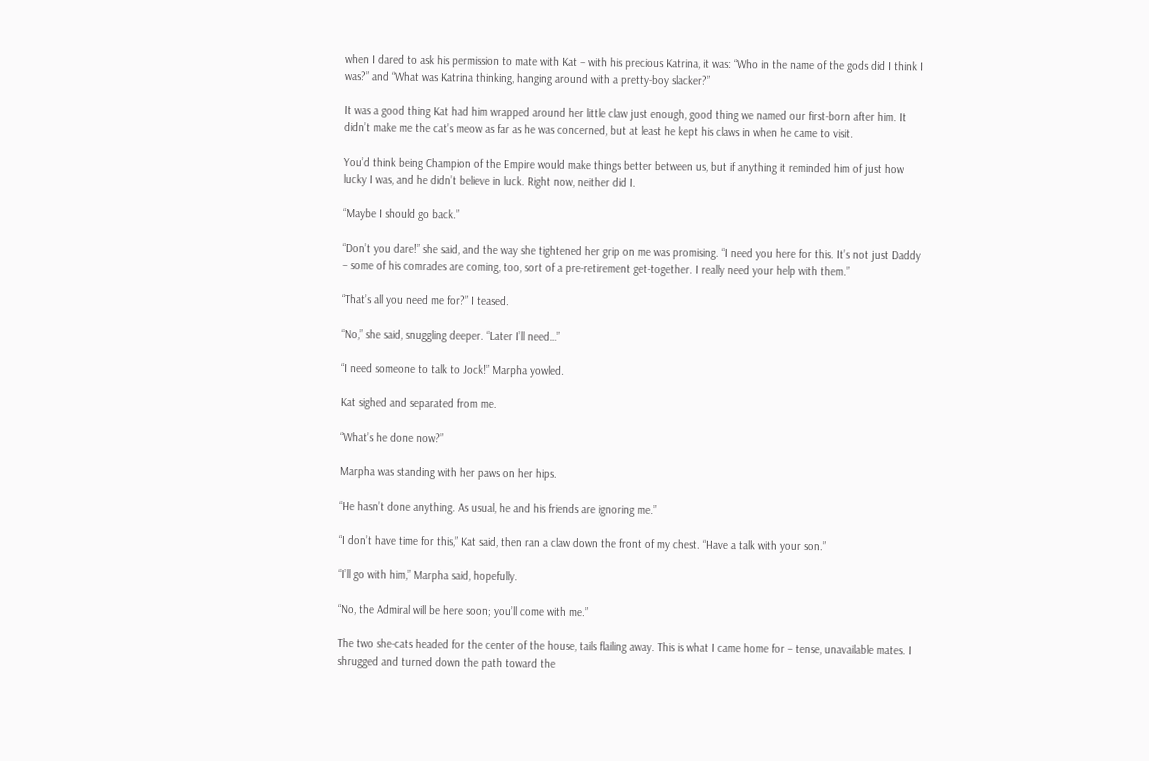when I dared to ask his permission to mate with Kat – with his precious Katrina, it was: “Who in the name of the gods did I think I was?” and “What was Katrina thinking, hanging around with a pretty-boy slacker?”

It was a good thing Kat had him wrapped around her little claw just enough, good thing we named our first-born after him. It didn’t make me the cat’s meow as far as he was concerned, but at least he kept his claws in when he came to visit.

You’d think being Champion of the Empire would make things better between us, but if anything it reminded him of just how lucky I was, and he didn’t believe in luck. Right now, neither did I.

“Maybe I should go back.”

“Don’t you dare!” she said, and the way she tightened her grip on me was promising. “I need you here for this. It’s not just Daddy – some of his comrades are coming, too, sort of a pre-retirement get-together. I really need your help with them.”

“That’s all you need me for?” I teased.

“No,” she said, snuggling deeper. “Later I’ll need…”

“I need someone to talk to Jock!” Marpha yowled.

Kat sighed and separated from me.

“What’s he done now?”

Marpha was standing with her paws on her hips.

“He hasn’t done anything. As usual, he and his friends are ignoring me.”

“I don’t have time for this,” Kat said, then ran a claw down the front of my chest. “Have a talk with your son.”

“I’ll go with him,” Marpha said, hopefully.

“No, the Admiral will be here soon; you’ll come with me.”

The two she-cats headed for the center of the house, tails flailing away. This is what I came home for – tense, unavailable mates. I shrugged and turned down the path toward the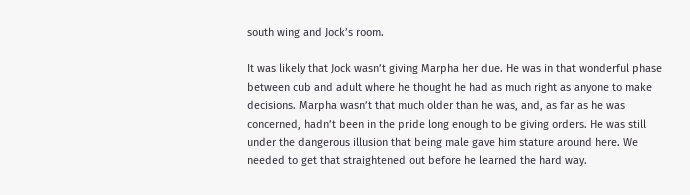south wing and Jock’s room.

It was likely that Jock wasn’t giving Marpha her due. He was in that wonderful phase between cub and adult where he thought he had as much right as anyone to make decisions. Marpha wasn’t that much older than he was, and, as far as he was concerned, hadn’t been in the pride long enough to be giving orders. He was still under the dangerous illusion that being male gave him stature around here. We needed to get that straightened out before he learned the hard way.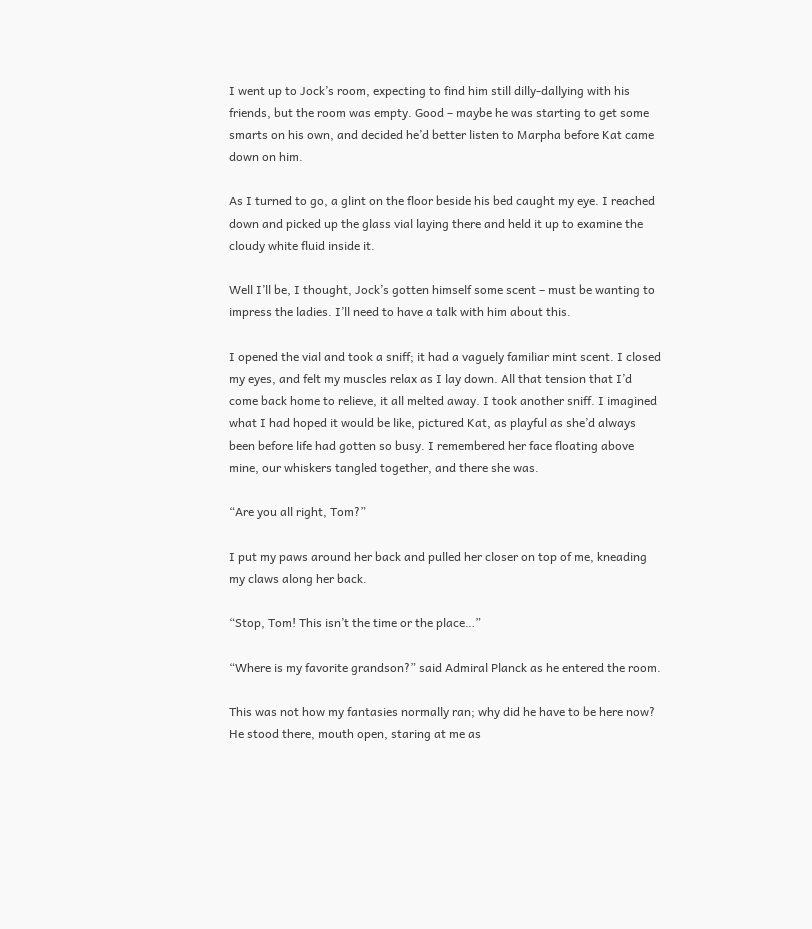I went up to Jock’s room, expecting to find him still dilly-dallying with his friends, but the room was empty. Good – maybe he was starting to get some smarts on his own, and decided he’d better listen to Marpha before Kat came down on him.

As I turned to go, a glint on the floor beside his bed caught my eye. I reached down and picked up the glass vial laying there and held it up to examine the cloudy white fluid inside it.

Well I’ll be, I thought, Jock’s gotten himself some scent – must be wanting to impress the ladies. I’ll need to have a talk with him about this.

I opened the vial and took a sniff; it had a vaguely familiar mint scent. I closed my eyes, and felt my muscles relax as I lay down. All that tension that I’d come back home to relieve, it all melted away. I took another sniff. I imagined what I had hoped it would be like, pictured Kat, as playful as she’d always been before life had gotten so busy. I remembered her face floating above mine, our whiskers tangled together, and there she was.

“Are you all right, Tom?”

I put my paws around her back and pulled her closer on top of me, kneading my claws along her back.

“Stop, Tom! This isn’t the time or the place…”

“Where is my favorite grandson?” said Admiral Planck as he entered the room.

This was not how my fantasies normally ran; why did he have to be here now? He stood there, mouth open, staring at me as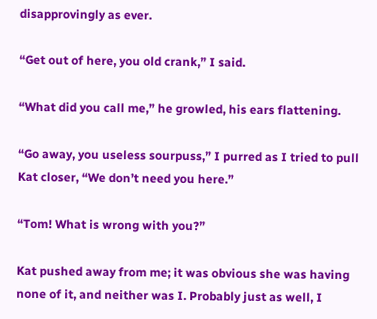disapprovingly as ever.

“Get out of here, you old crank,” I said.

“What did you call me,” he growled, his ears flattening.

“Go away, you useless sourpuss,” I purred as I tried to pull Kat closer, “We don’t need you here.”

“Tom! What is wrong with you?”

Kat pushed away from me; it was obvious she was having none of it, and neither was I. Probably just as well, I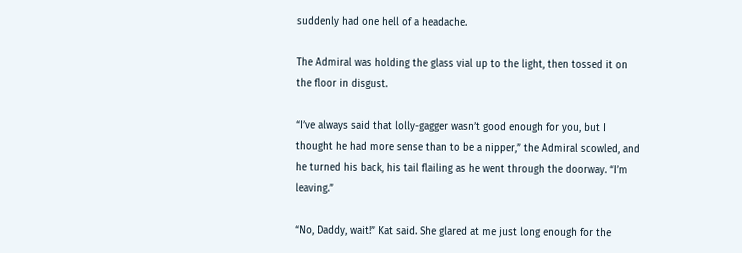suddenly had one hell of a headache.

The Admiral was holding the glass vial up to the light, then tossed it on the floor in disgust.

“I’ve always said that lolly-gagger wasn’t good enough for you, but I thought he had more sense than to be a nipper,” the Admiral scowled, and he turned his back, his tail flailing as he went through the doorway. “I’m leaving.”

“No, Daddy, wait!” Kat said. She glared at me just long enough for the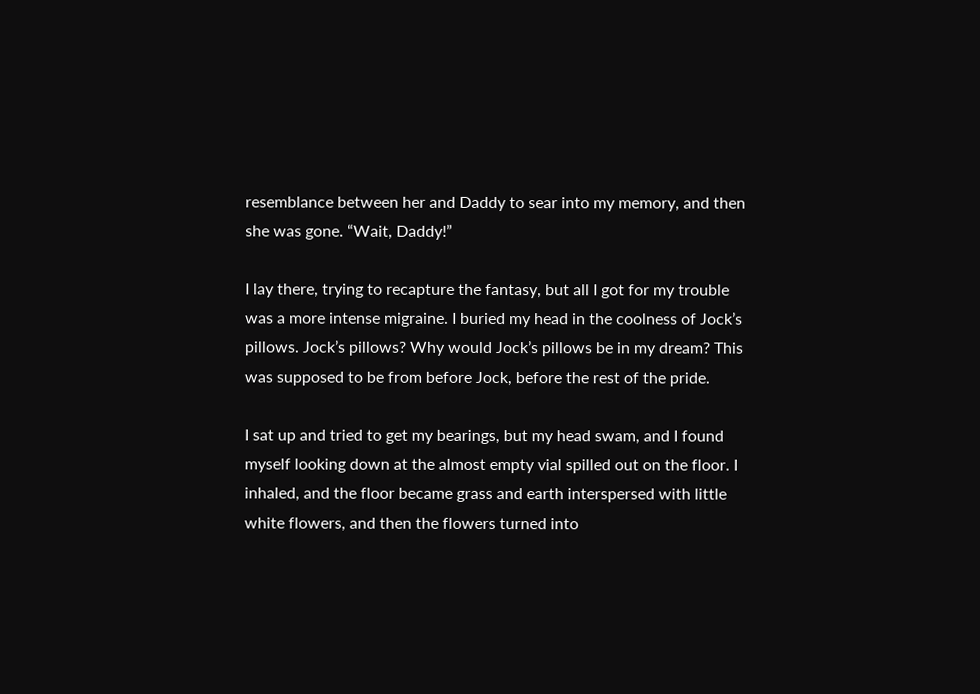resemblance between her and Daddy to sear into my memory, and then she was gone. “Wait, Daddy!”

I lay there, trying to recapture the fantasy, but all I got for my trouble was a more intense migraine. I buried my head in the coolness of Jock’s pillows. Jock’s pillows? Why would Jock’s pillows be in my dream? This was supposed to be from before Jock, before the rest of the pride.

I sat up and tried to get my bearings, but my head swam, and I found myself looking down at the almost empty vial spilled out on the floor. I inhaled, and the floor became grass and earth interspersed with little white flowers, and then the flowers turned into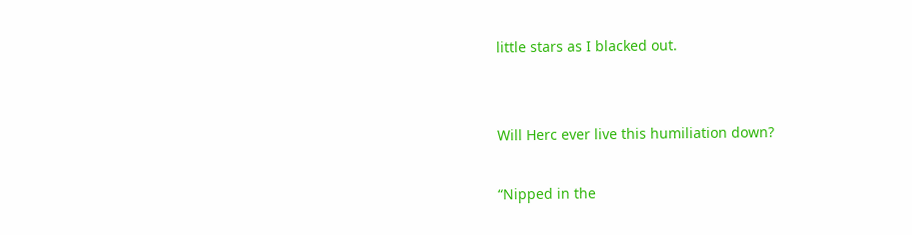little stars as I blacked out.


Will Herc ever live this humiliation down?

“Nipped in the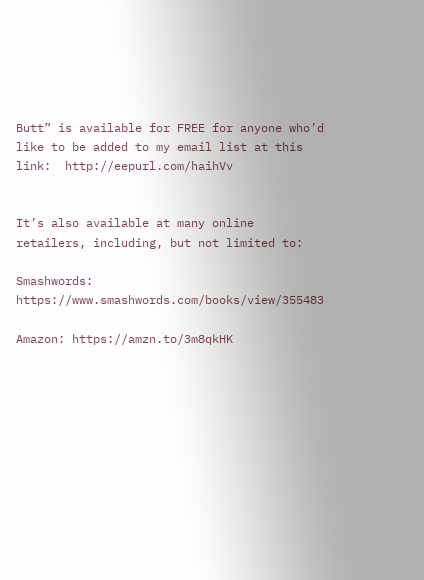Butt” is available for FREE for anyone who’d like to be added to my email list at this link:  http://eepurl.com/haihVv


It’s also available at many online retailers, including, but not limited to:

Smashwords: https://www.smashwords.com/books/view/355483

Amazon: https://amzn.to/3m8qkHK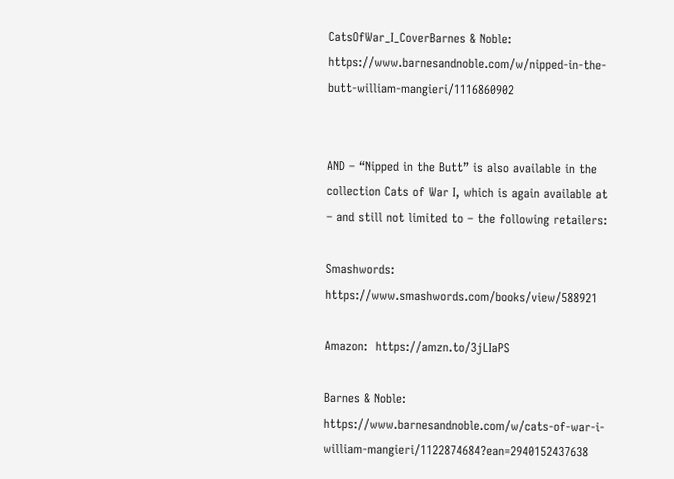CatsOfWar_I_CoverBarnes & Noble: https://www.barnesandnoble.com/w/nipped-in-the-butt-william-mangieri/1116860902


AND – “Nipped in the Butt” is also available in the collection Cats of War I, which is again available at – and still not limited to – the following retailers:

Smashwords: https://www.smashwords.com/books/view/588921

Amazon:  https://amzn.to/3jLIaPS

Barnes & Noble: https://www.barnesandnoble.com/w/cats-of-war-i-william-mangieri/1122874684?ean=2940152437638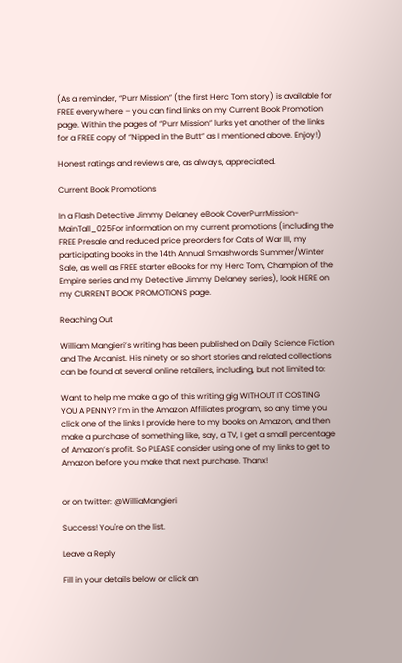(As a reminder, “Purr Mission” (the first Herc Tom story) is available for FREE everywhere – you can find links on my Current Book Promotion page. Within the pages of “Purr Mission” lurks yet another of the links for a FREE copy of “Nipped in the Butt” as I mentioned above. Enjoy!)

Honest ratings and reviews are, as always, appreciated.

Current Book Promotions

In a Flash Detective Jimmy Delaney eBook CoverPurrMission-MainTall_025For information on my current promotions (including the FREE Presale and reduced price preorders for Cats of War III, my participating books in the 14th Annual Smashwords Summer/Winter Sale, as well as FREE starter eBooks for my Herc Tom, Champion of the Empire series and my Detective Jimmy Delaney series), look HERE on my CURRENT BOOK PROMOTIONS page.

Reaching Out

William Mangieri’s writing has been published on Daily Science Fiction and The Arcanist. His ninety or so short stories and related collections can be found at several online retailers, including, but not limited to:

Want to help me make a go of this writing gig WITHOUT IT COSTING YOU A PENNY? I’m in the Amazon Affiliates program, so any time you click one of the links I provide here to my books on Amazon, and then make a purchase of something like, say, a TV, I get a small percentage of Amazon’s profit. So PLEASE consider using one of my links to get to Amazon before you make that next purchase. Thanx!


or on twitter: @WilliaMangieri

Success! You're on the list.

Leave a Reply

Fill in your details below or click an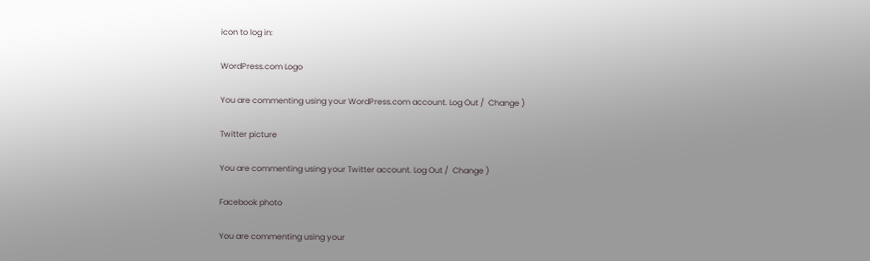icon to log in:

WordPress.com Logo

You are commenting using your WordPress.com account. Log Out /  Change )

Twitter picture

You are commenting using your Twitter account. Log Out /  Change )

Facebook photo

You are commenting using your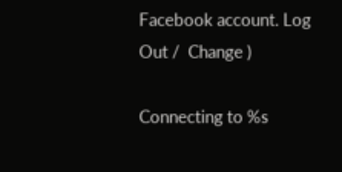Facebook account. Log Out /  Change )

Connecting to %s